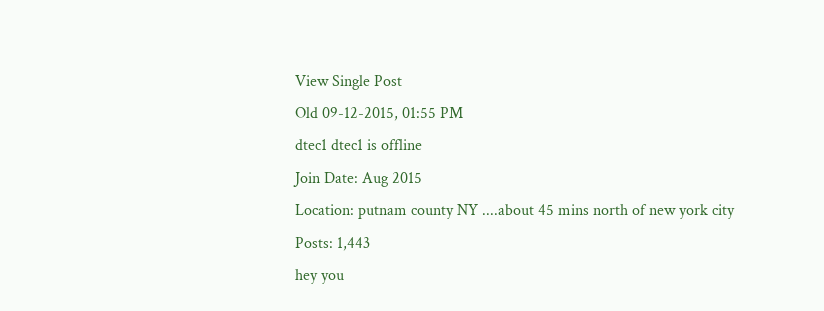View Single Post
Old 09-12-2015, 01:55 PM
dtec1 dtec1 is offline
Join Date: Aug 2015
Location: putnam county NY ....about 45 mins north of new york city
Posts: 1,443
hey you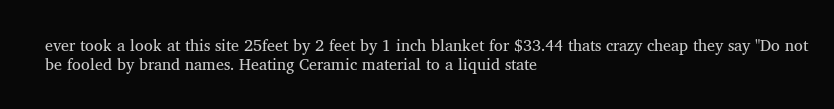ever took a look at this site 25feet by 2 feet by 1 inch blanket for $33.44 thats crazy cheap they say "Do not be fooled by brand names. Heating Ceramic material to a liquid state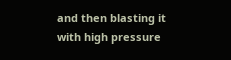and then blasting it with high pressure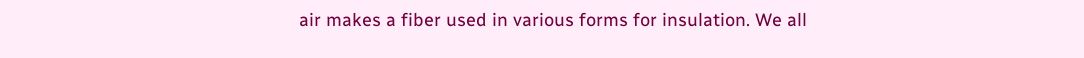air makes a fiber used in various forms for insulation. We all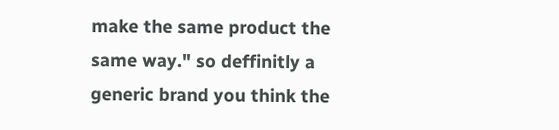make the same product the same way." so deffinitly a generic brand you think the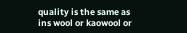quality is the same as ins wool or kaowool or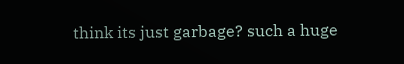think its just garbage? such a huge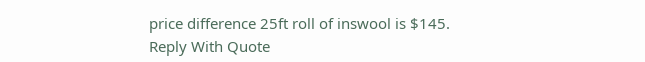price difference 25ft roll of inswool is $145.
Reply With Quote